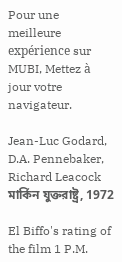Pour une meilleure expérience sur MUBI, Mettez à jour votre navigateur.

Jean-Luc Godard, D.A. Pennebaker, Richard Leacock মার্কিন যুক্তরাষ্ট্র, 1972

El Biffo's rating of the film 1 P.M.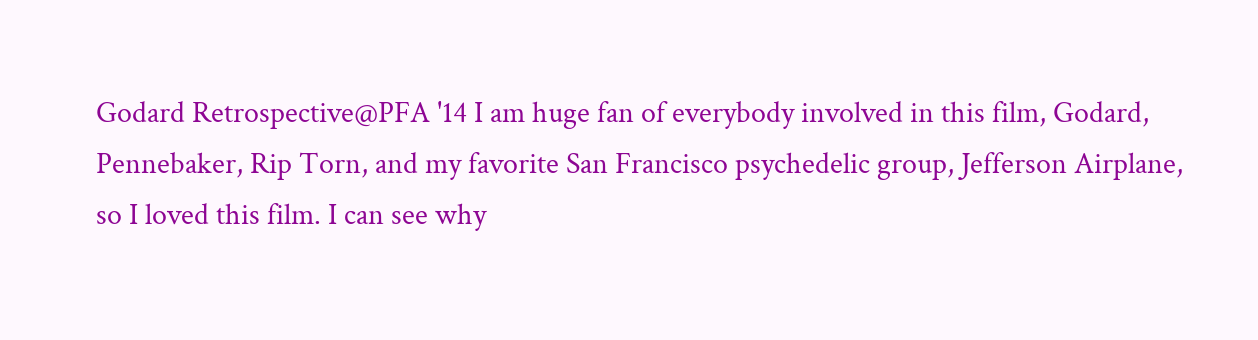Godard Retrospective@PFA '14 I am huge fan of everybody involved in this film, Godard, Pennebaker, Rip Torn, and my favorite San Francisco psychedelic group, Jefferson Airplane, so I loved this film. I can see why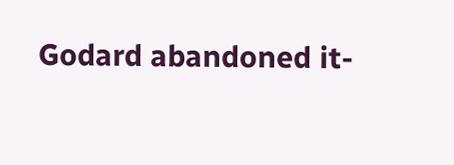Godard abandoned it-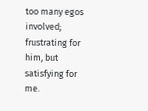too many egos involved; frustrating for him, but satisfying for me.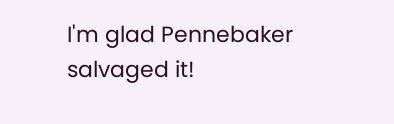I'm glad Pennebaker salvaged it!